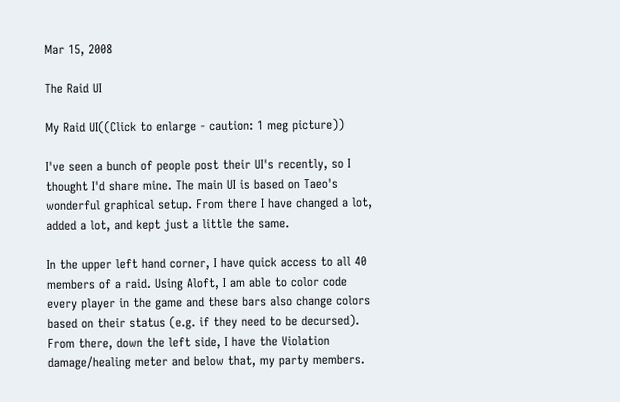Mar 15, 2008

The Raid UI

My Raid UI((Click to enlarge - caution: 1 meg picture))

I've seen a bunch of people post their UI's recently, so I thought I'd share mine. The main UI is based on Taeo's wonderful graphical setup. From there I have changed a lot, added a lot, and kept just a little the same.

In the upper left hand corner, I have quick access to all 40 members of a raid. Using Aloft, I am able to color code every player in the game and these bars also change colors based on their status (e.g. if they need to be decursed). From there, down the left side, I have the Violation damage/healing meter and below that, my party members.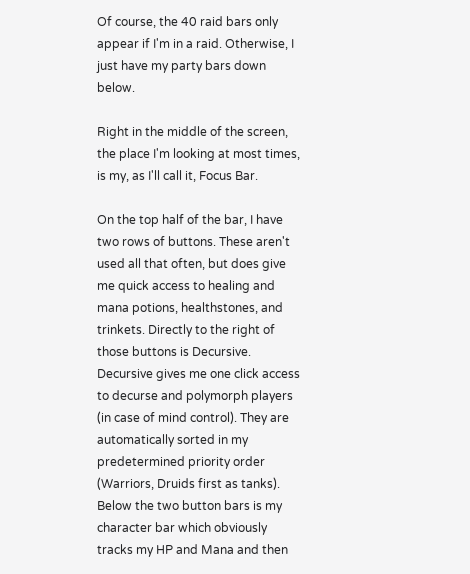Of course, the 40 raid bars only appear if I'm in a raid. Otherwise, I just have my party bars down below.

Right in the middle of the screen, the place I'm looking at most times, is my, as I'll call it, Focus Bar.

On the top half of the bar, I have two rows of buttons. These aren't used all that often, but does give me quick access to healing and mana potions, healthstones, and trinkets. Directly to the right of those buttons is Decursive. Decursive gives me one click access to decurse and polymorph players (in case of mind control). They are automatically sorted in my predetermined priority order (Warriors, Druids first as tanks). Below the two button bars is my character bar which obviously tracks my HP and Mana and then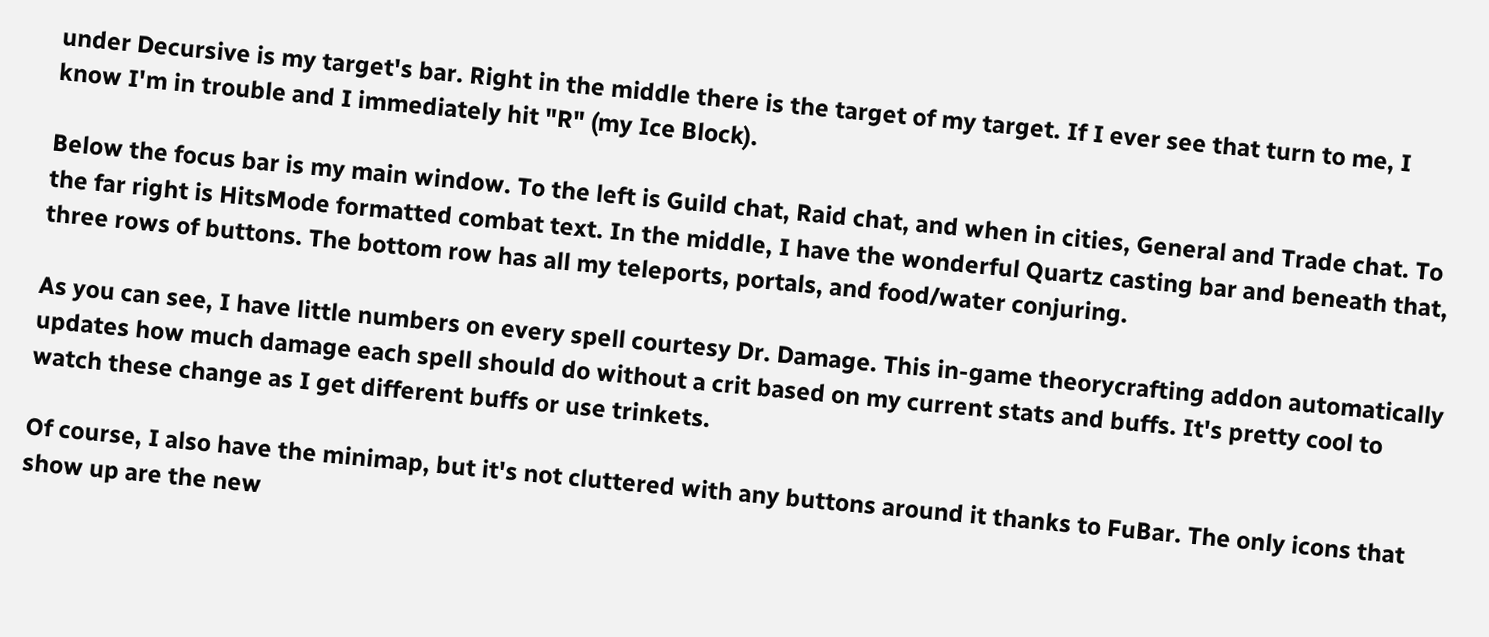under Decursive is my target's bar. Right in the middle there is the target of my target. If I ever see that turn to me, I know I'm in trouble and I immediately hit "R" (my Ice Block).

Below the focus bar is my main window. To the left is Guild chat, Raid chat, and when in cities, General and Trade chat. To the far right is HitsMode formatted combat text. In the middle, I have the wonderful Quartz casting bar and beneath that, three rows of buttons. The bottom row has all my teleports, portals, and food/water conjuring.

As you can see, I have little numbers on every spell courtesy Dr. Damage. This in-game theorycrafting addon automatically updates how much damage each spell should do without a crit based on my current stats and buffs. It's pretty cool to watch these change as I get different buffs or use trinkets.

Of course, I also have the minimap, but it's not cluttered with any buttons around it thanks to FuBar. The only icons that show up are the new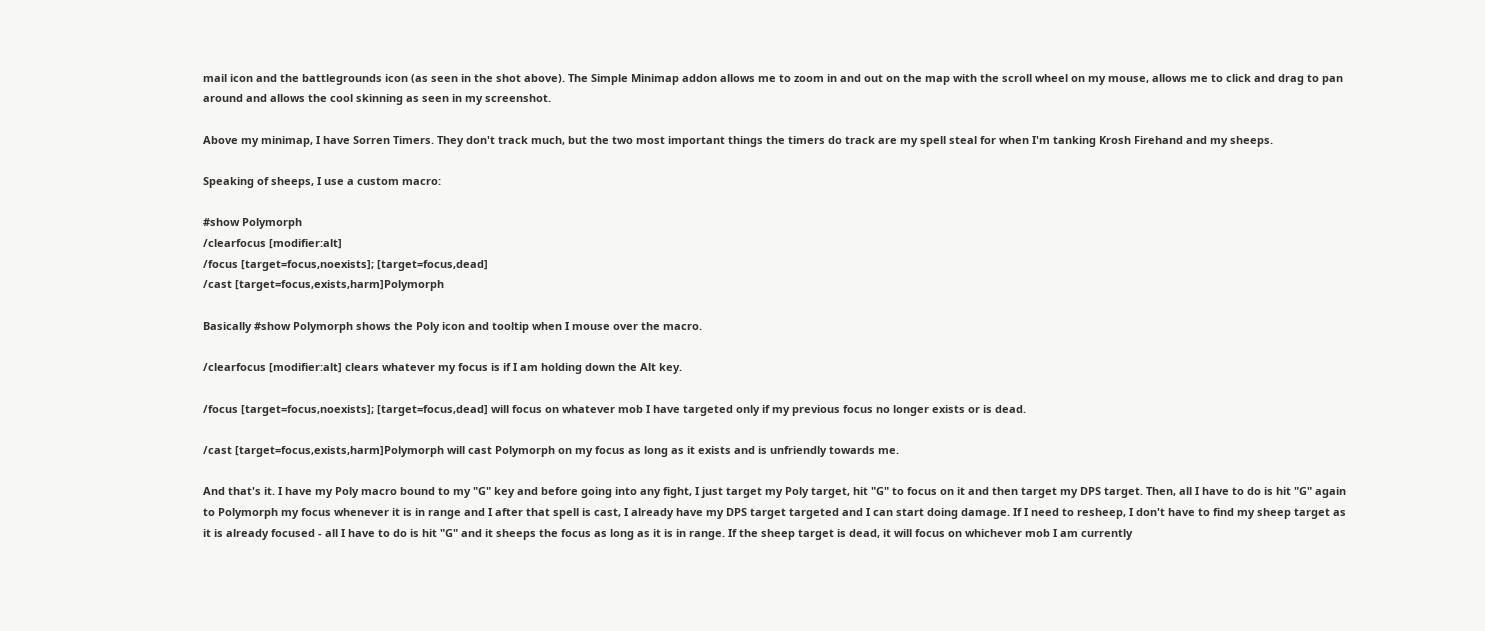mail icon and the battlegrounds icon (as seen in the shot above). The Simple Minimap addon allows me to zoom in and out on the map with the scroll wheel on my mouse, allows me to click and drag to pan around and allows the cool skinning as seen in my screenshot.

Above my minimap, I have Sorren Timers. They don't track much, but the two most important things the timers do track are my spell steal for when I'm tanking Krosh Firehand and my sheeps.

Speaking of sheeps, I use a custom macro:

#show Polymorph
/clearfocus [modifier:alt]
/focus [target=focus,noexists]; [target=focus,dead]
/cast [target=focus,exists,harm]Polymorph

Basically #show Polymorph shows the Poly icon and tooltip when I mouse over the macro.

/clearfocus [modifier:alt] clears whatever my focus is if I am holding down the Alt key.

/focus [target=focus,noexists]; [target=focus,dead] will focus on whatever mob I have targeted only if my previous focus no longer exists or is dead.

/cast [target=focus,exists,harm]Polymorph will cast Polymorph on my focus as long as it exists and is unfriendly towards me.

And that's it. I have my Poly macro bound to my "G" key and before going into any fight, I just target my Poly target, hit "G" to focus on it and then target my DPS target. Then, all I have to do is hit "G" again to Polymorph my focus whenever it is in range and I after that spell is cast, I already have my DPS target targeted and I can start doing damage. If I need to resheep, I don't have to find my sheep target as it is already focused - all I have to do is hit "G" and it sheeps the focus as long as it is in range. If the sheep target is dead, it will focus on whichever mob I am currently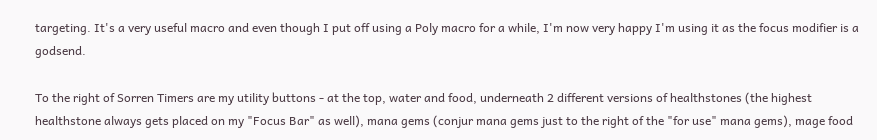targeting. It's a very useful macro and even though I put off using a Poly macro for a while, I'm now very happy I'm using it as the focus modifier is a godsend.

To the right of Sorren Timers are my utility buttons - at the top, water and food, underneath 2 different versions of healthstones (the highest healthstone always gets placed on my "Focus Bar" as well), mana gems (conjur mana gems just to the right of the "for use" mana gems), mage food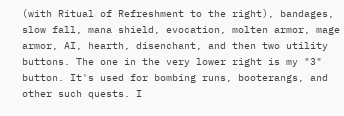(with Ritual of Refreshment to the right), bandages, slow fall, mana shield, evocation, molten armor, mage armor, AI, hearth, disenchant, and then two utility buttons. The one in the very lower right is my "3" button. It's used for bombing runs, booterangs, and other such quests. I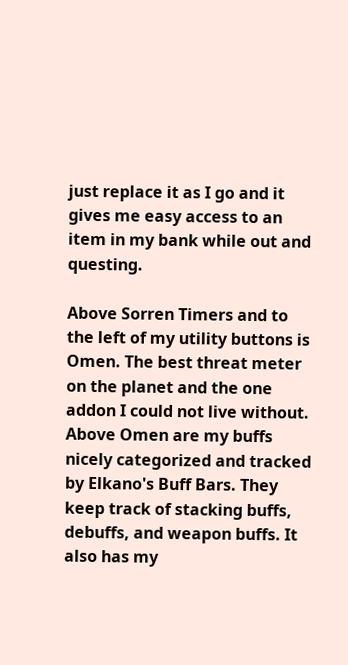just replace it as I go and it gives me easy access to an item in my bank while out and questing.

Above Sorren Timers and to the left of my utility buttons is Omen. The best threat meter on the planet and the one addon I could not live without. Above Omen are my buffs nicely categorized and tracked by Elkano's Buff Bars. They keep track of stacking buffs, debuffs, and weapon buffs. It also has my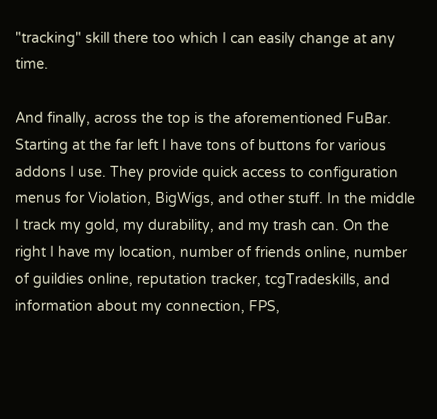"tracking" skill there too which I can easily change at any time.

And finally, across the top is the aforementioned FuBar. Starting at the far left I have tons of buttons for various addons I use. They provide quick access to configuration menus for Violation, BigWigs, and other stuff. In the middle I track my gold, my durability, and my trash can. On the right I have my location, number of friends online, number of guildies online, reputation tracker, tcgTradeskills, and information about my connection, FPS,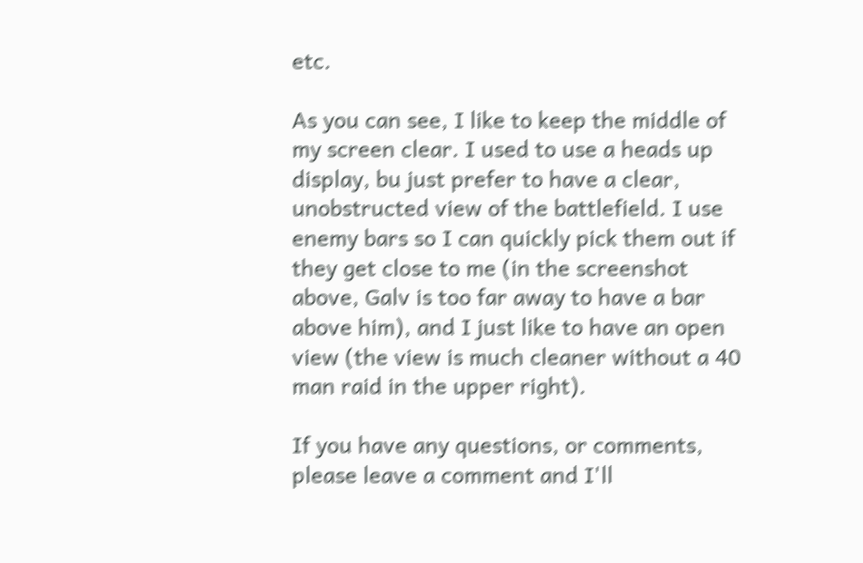etc.

As you can see, I like to keep the middle of my screen clear. I used to use a heads up display, bu just prefer to have a clear, unobstructed view of the battlefield. I use enemy bars so I can quickly pick them out if they get close to me (in the screenshot above, Galv is too far away to have a bar above him), and I just like to have an open view (the view is much cleaner without a 40 man raid in the upper right).

If you have any questions, or comments, please leave a comment and I'll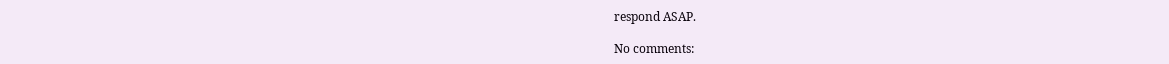respond ASAP.

No comments: